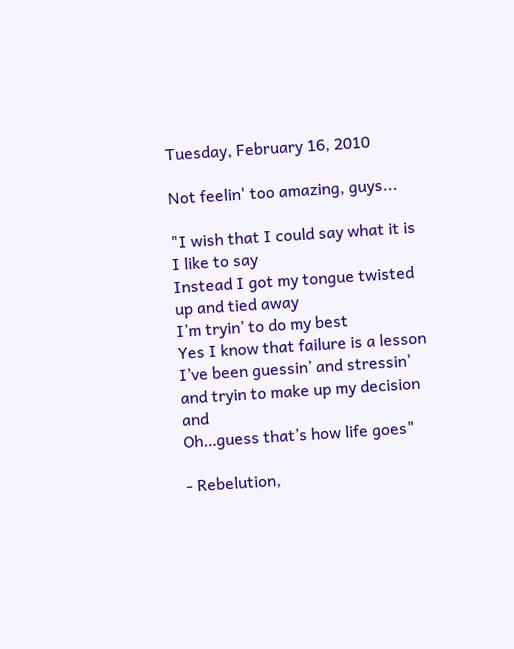Tuesday, February 16, 2010

Not feelin' too amazing, guys...

"I wish that I could say what it is I like to say
Instead I got my tongue twisted up and tied away
I’m tryin’ to do my best
Yes I know that failure is a lesson
I’ve been guessin’ and stressin’ and tryin to make up my decision and
Oh…guess that’s how life goes"

- Rebelution,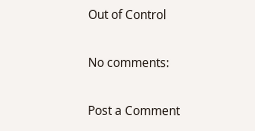Out of Control

No comments:

Post a Comment